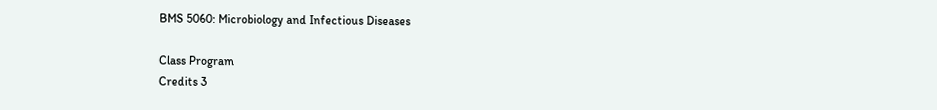BMS 5060: Microbiology and Infectious Diseases

Class Program
Credits 3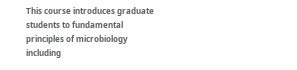This course introduces graduate students to fundamental principles of microbiology including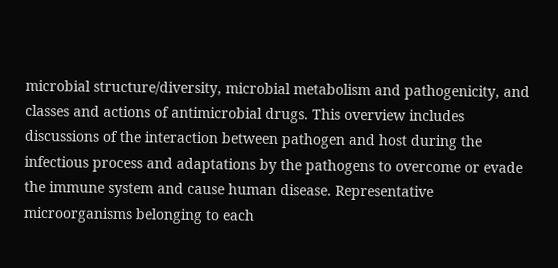microbial structure/diversity, microbial metabolism and pathogenicity, and classes and actions of antimicrobial drugs. This overview includes discussions of the interaction between pathogen and host during the infectious process and adaptations by the pathogens to overcome or evade the immune system and cause human disease. Representative microorganisms belonging to each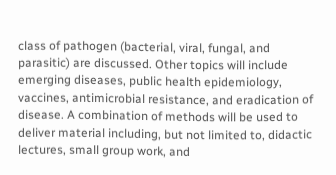class of pathogen (bacterial, viral, fungal, and parasitic) are discussed. Other topics will include emerging diseases, public health epidemiology, vaccines, antimicrobial resistance, and eradication of disease. A combination of methods will be used to deliver material including, but not limited to, didactic lectures, small group work, and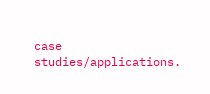case studies/applications.